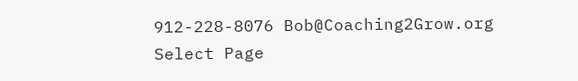912-228-8076 Bob@Coaching2Grow.org
Select Page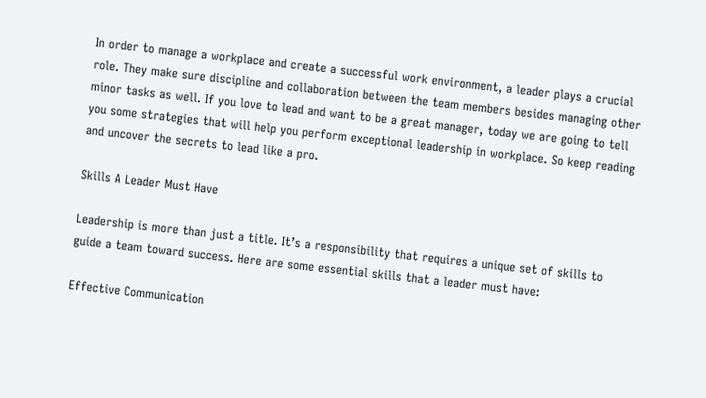In order to manage a workplace and create a successful work environment, a leader plays a crucial role. They make sure discipline and collaboration between the team members besides managing other minor tasks as well. If you love to lead and want to be a great manager, today we are going to tell you some strategies that will help you perform exceptional leadership in workplace. So keep reading and uncover the secrets to lead like a pro.

Skills A Leader Must Have

Leadership is more than just a title. It’s a responsibility that requires a unique set of skills to guide a team toward success. Here are some essential skills that a leader must have:

Effective Communication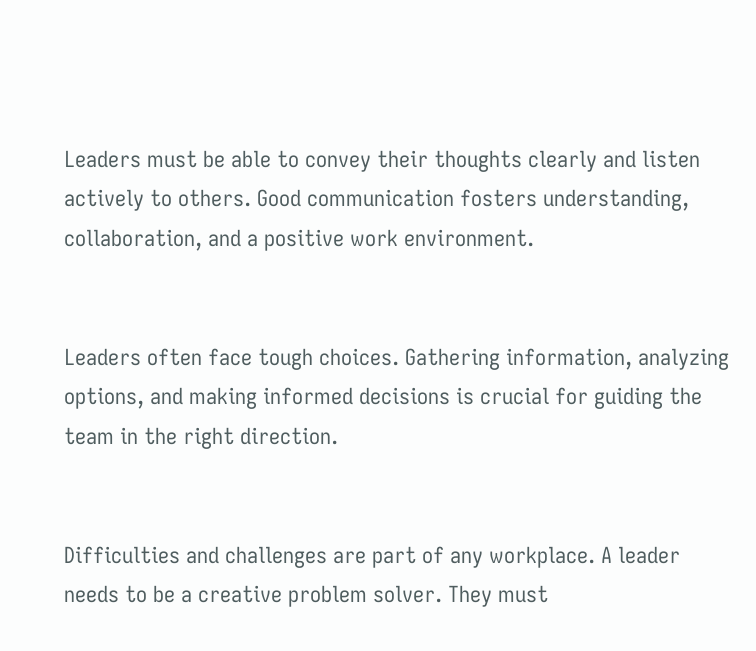Leaders must be able to convey their thoughts clearly and listen actively to others. Good communication fosters understanding, collaboration, and a positive work environment.


Leaders often face tough choices. Gathering information, analyzing options, and making informed decisions is crucial for guiding the team in the right direction.


Difficulties and challenges are part of any workplace. A leader needs to be a creative problem solver. They must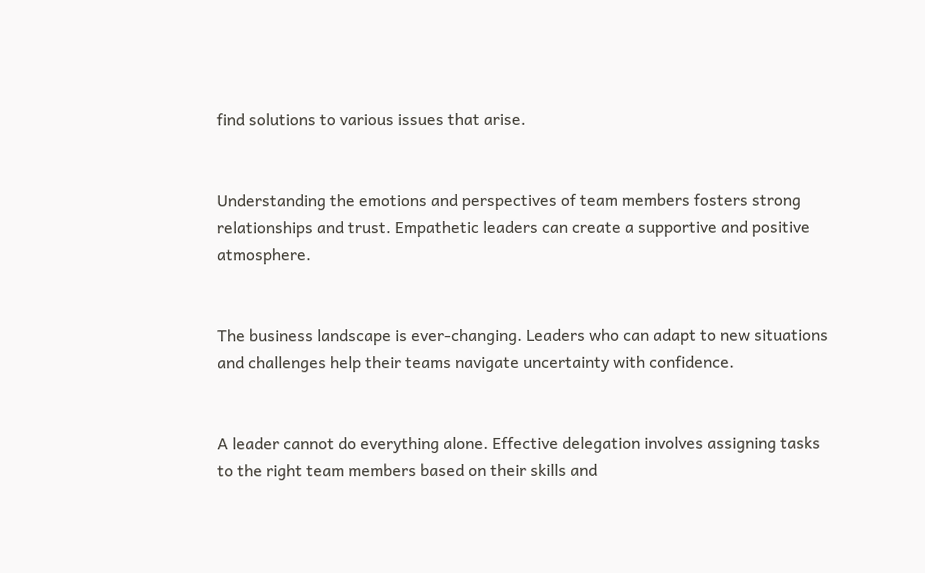find solutions to various issues that arise.


Understanding the emotions and perspectives of team members fosters strong relationships and trust. Empathetic leaders can create a supportive and positive atmosphere.


The business landscape is ever-changing. Leaders who can adapt to new situations and challenges help their teams navigate uncertainty with confidence.


A leader cannot do everything alone. Effective delegation involves assigning tasks to the right team members based on their skills and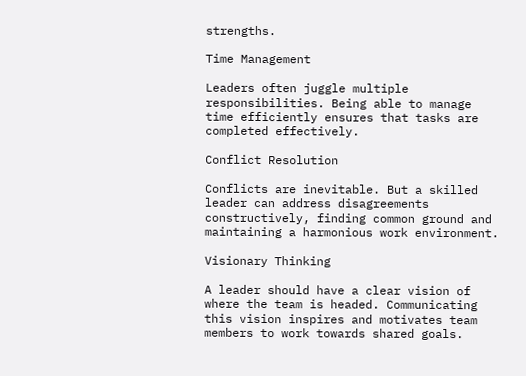strengths.

Time Management

Leaders often juggle multiple responsibilities. Being able to manage time efficiently ensures that tasks are completed effectively.

Conflict Resolution

Conflicts are inevitable. But a skilled leader can address disagreements constructively, finding common ground and maintaining a harmonious work environment.

Visionary Thinking

A leader should have a clear vision of where the team is headed. Communicating this vision inspires and motivates team members to work towards shared goals.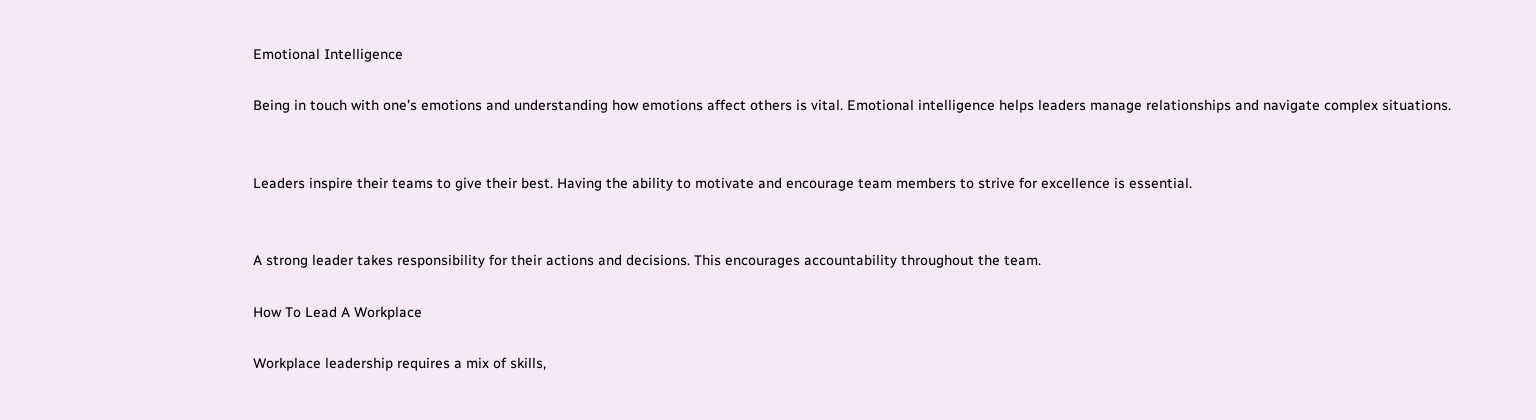Emotional Intelligence

Being in touch with one’s emotions and understanding how emotions affect others is vital. Emotional intelligence helps leaders manage relationships and navigate complex situations.


Leaders inspire their teams to give their best. Having the ability to motivate and encourage team members to strive for excellence is essential.


A strong leader takes responsibility for their actions and decisions. This encourages accountability throughout the team.

How To Lead A Workplace

Workplace leadership requires a mix of skills,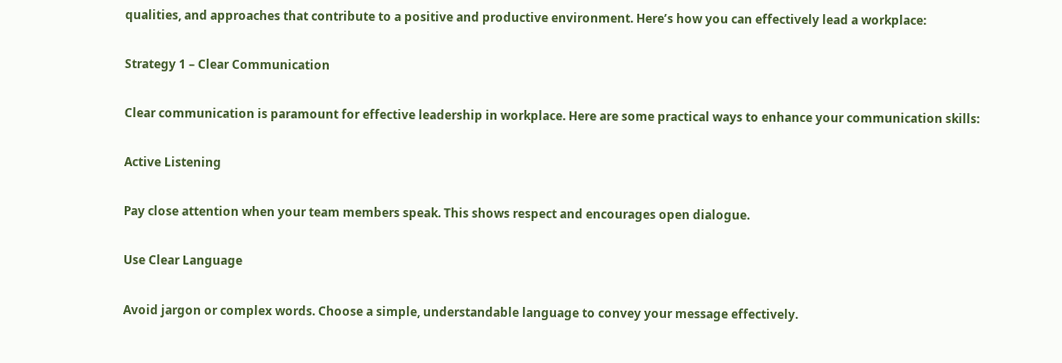qualities, and approaches that contribute to a positive and productive environment. Here’s how you can effectively lead a workplace:

Strategy 1 – Clear Communication

Clear communication is paramount for effective leadership in workplace. Here are some practical ways to enhance your communication skills:

Active Listening

Pay close attention when your team members speak. This shows respect and encourages open dialogue.

Use Clear Language

Avoid jargon or complex words. Choose a simple, understandable language to convey your message effectively.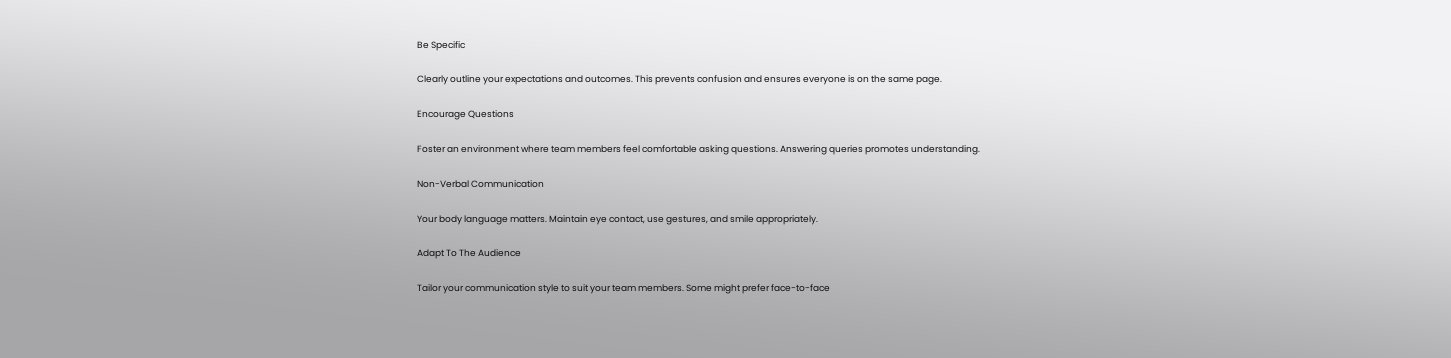Be Specific

Clearly outline your expectations and outcomes. This prevents confusion and ensures everyone is on the same page.

Encourage Questions

Foster an environment where team members feel comfortable asking questions. Answering queries promotes understanding.

Non-Verbal Communication

Your body language matters. Maintain eye contact, use gestures, and smile appropriately.

Adapt To The Audience

Tailor your communication style to suit your team members. Some might prefer face-to-face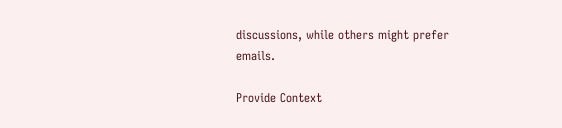discussions, while others might prefer emails.

Provide Context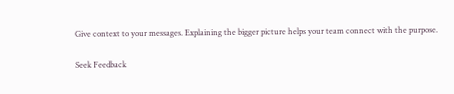Give context to your messages. Explaining the bigger picture helps your team connect with the purpose.

Seek Feedback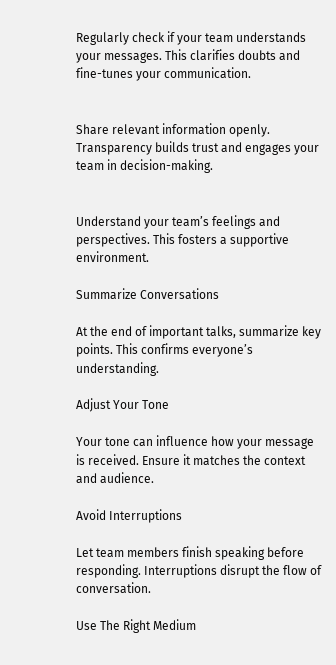Regularly check if your team understands your messages. This clarifies doubts and fine-tunes your communication.


Share relevant information openly. Transparency builds trust and engages your team in decision-making.


Understand your team’s feelings and perspectives. This fosters a supportive environment.

Summarize Conversations

At the end of important talks, summarize key points. This confirms everyone’s understanding.

Adjust Your Tone

Your tone can influence how your message is received. Ensure it matches the context and audience.

Avoid Interruptions

Let team members finish speaking before responding. Interruptions disrupt the flow of conversation.

Use The Right Medium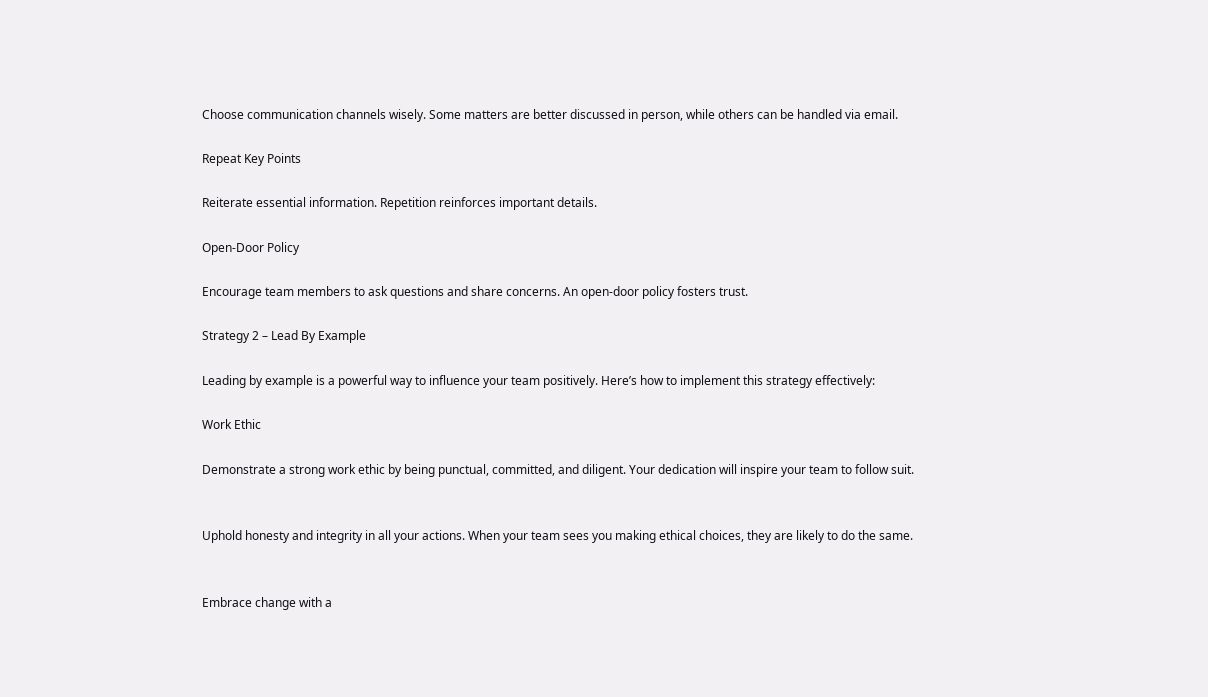Choose communication channels wisely. Some matters are better discussed in person, while others can be handled via email.

Repeat Key Points

Reiterate essential information. Repetition reinforces important details.

Open-Door Policy

Encourage team members to ask questions and share concerns. An open-door policy fosters trust.

Strategy 2 – Lead By Example

Leading by example is a powerful way to influence your team positively. Here’s how to implement this strategy effectively:

Work Ethic

Demonstrate a strong work ethic by being punctual, committed, and diligent. Your dedication will inspire your team to follow suit.


Uphold honesty and integrity in all your actions. When your team sees you making ethical choices, they are likely to do the same.


Embrace change with a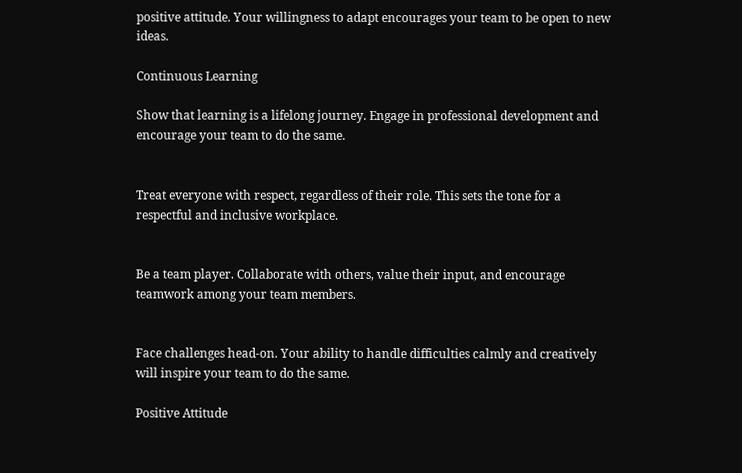positive attitude. Your willingness to adapt encourages your team to be open to new ideas.

Continuous Learning

Show that learning is a lifelong journey. Engage in professional development and encourage your team to do the same.


Treat everyone with respect, regardless of their role. This sets the tone for a respectful and inclusive workplace.


Be a team player. Collaborate with others, value their input, and encourage teamwork among your team members.


Face challenges head-on. Your ability to handle difficulties calmly and creatively will inspire your team to do the same.

Positive Attitude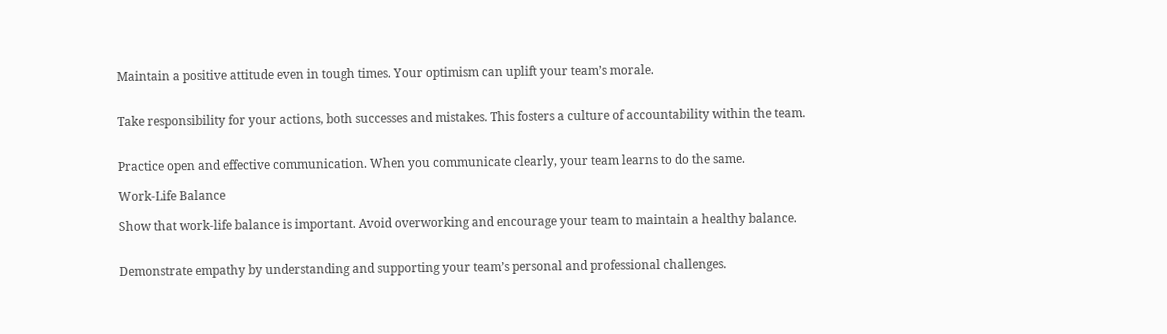Maintain a positive attitude even in tough times. Your optimism can uplift your team’s morale.


Take responsibility for your actions, both successes and mistakes. This fosters a culture of accountability within the team.


Practice open and effective communication. When you communicate clearly, your team learns to do the same.

Work-Life Balance

Show that work-life balance is important. Avoid overworking and encourage your team to maintain a healthy balance.


Demonstrate empathy by understanding and supporting your team’s personal and professional challenges.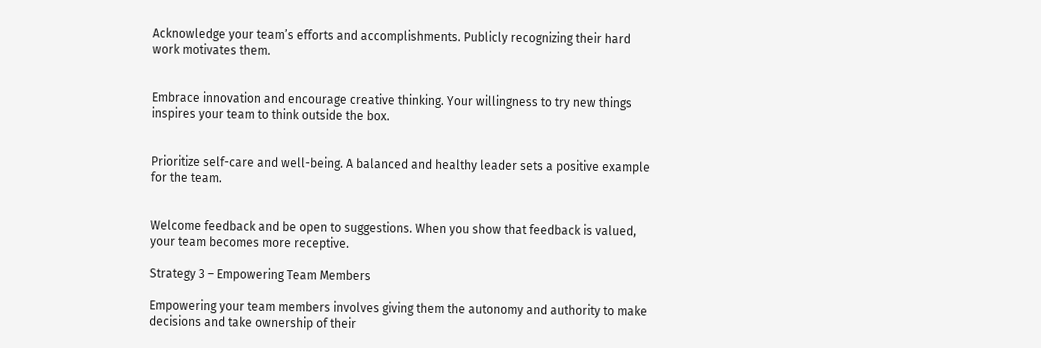Acknowledge your team’s efforts and accomplishments. Publicly recognizing their hard work motivates them.


Embrace innovation and encourage creative thinking. Your willingness to try new things inspires your team to think outside the box.


Prioritize self-care and well-being. A balanced and healthy leader sets a positive example for the team.


Welcome feedback and be open to suggestions. When you show that feedback is valued, your team becomes more receptive.

Strategy 3 – Empowering Team Members

Empowering your team members involves giving them the autonomy and authority to make decisions and take ownership of their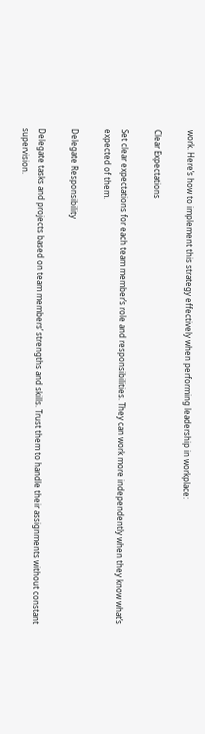work. Here’s how to implement this strategy effectively when performing leadership in workplace:

Clear Expectations

Set clear expectations for each team member’s role and responsibilities. They can work more independently when they know what’s expected of them.

Delegate Responsibility

Delegate tasks and projects based on team members’ strengths and skills. Trust them to handle their assignments without constant supervision.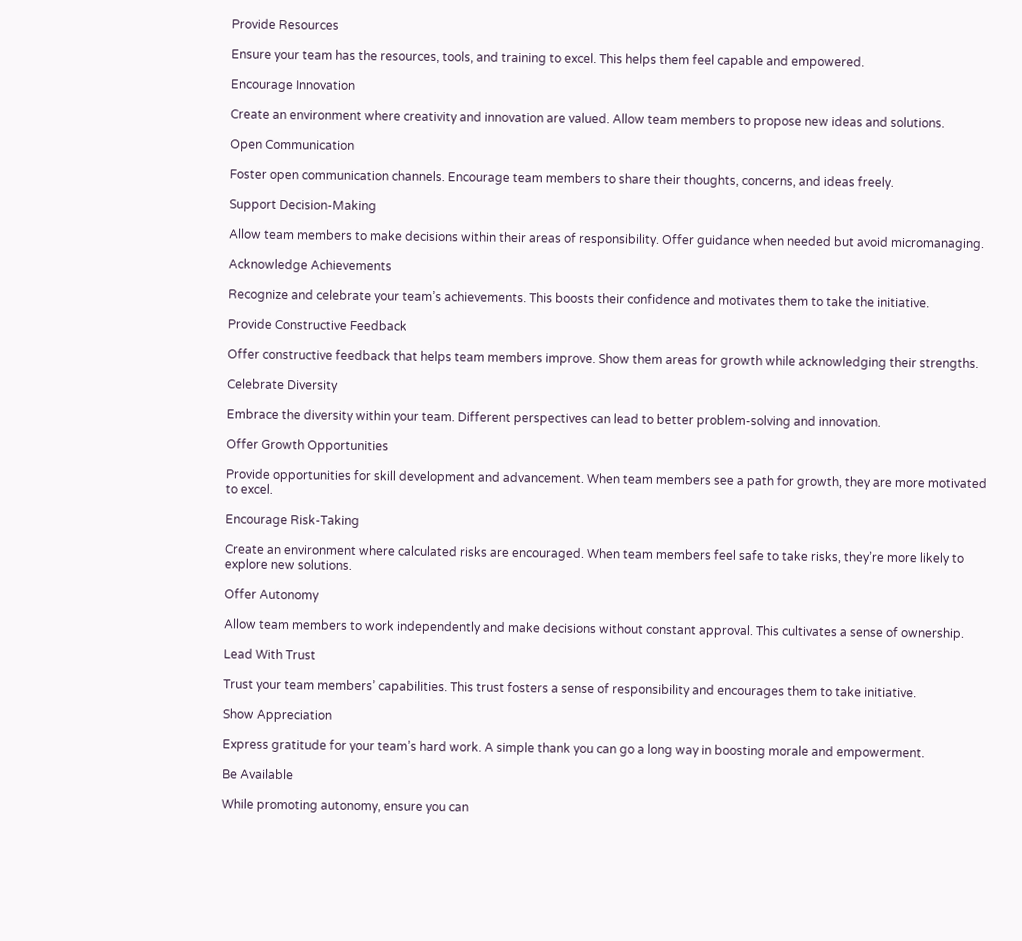Provide Resources

Ensure your team has the resources, tools, and training to excel. This helps them feel capable and empowered.

Encourage Innovation

Create an environment where creativity and innovation are valued. Allow team members to propose new ideas and solutions.

Open Communication

Foster open communication channels. Encourage team members to share their thoughts, concerns, and ideas freely.

Support Decision-Making

Allow team members to make decisions within their areas of responsibility. Offer guidance when needed but avoid micromanaging.

Acknowledge Achievements

Recognize and celebrate your team’s achievements. This boosts their confidence and motivates them to take the initiative.

Provide Constructive Feedback

Offer constructive feedback that helps team members improve. Show them areas for growth while acknowledging their strengths.

Celebrate Diversity

Embrace the diversity within your team. Different perspectives can lead to better problem-solving and innovation.

Offer Growth Opportunities

Provide opportunities for skill development and advancement. When team members see a path for growth, they are more motivated to excel.

Encourage Risk-Taking

Create an environment where calculated risks are encouraged. When team members feel safe to take risks, they’re more likely to explore new solutions.

Offer Autonomy

Allow team members to work independently and make decisions without constant approval. This cultivates a sense of ownership.

Lead With Trust

Trust your team members’ capabilities. This trust fosters a sense of responsibility and encourages them to take initiative.

Show Appreciation

Express gratitude for your team’s hard work. A simple thank you can go a long way in boosting morale and empowerment.

Be Available

While promoting autonomy, ensure you can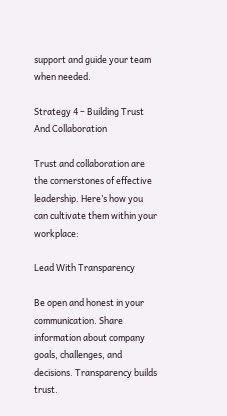support and guide your team when needed.

Strategy 4 – Building Trust And Collaboration

Trust and collaboration are the cornerstones of effective leadership. Here’s how you can cultivate them within your workplace:

Lead With Transparency

Be open and honest in your communication. Share information about company goals, challenges, and decisions. Transparency builds trust.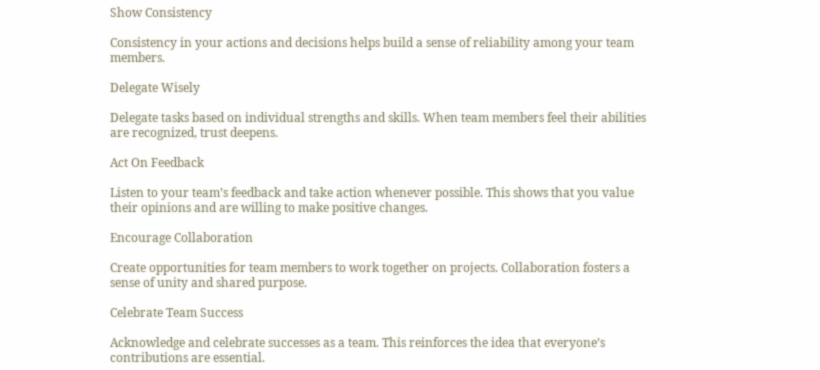Show Consistency

Consistency in your actions and decisions helps build a sense of reliability among your team members.

Delegate Wisely

Delegate tasks based on individual strengths and skills. When team members feel their abilities are recognized, trust deepens.

Act On Feedback

Listen to your team’s feedback and take action whenever possible. This shows that you value their opinions and are willing to make positive changes.

Encourage Collaboration

Create opportunities for team members to work together on projects. Collaboration fosters a sense of unity and shared purpose.

Celebrate Team Success

Acknowledge and celebrate successes as a team. This reinforces the idea that everyone’s contributions are essential.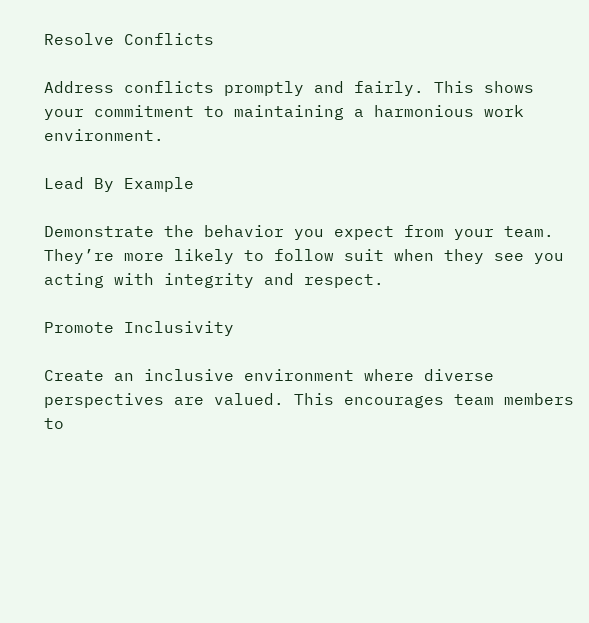Resolve Conflicts

Address conflicts promptly and fairly. This shows your commitment to maintaining a harmonious work environment.

Lead By Example

Demonstrate the behavior you expect from your team. They’re more likely to follow suit when they see you acting with integrity and respect.

Promote Inclusivity

Create an inclusive environment where diverse perspectives are valued. This encourages team members to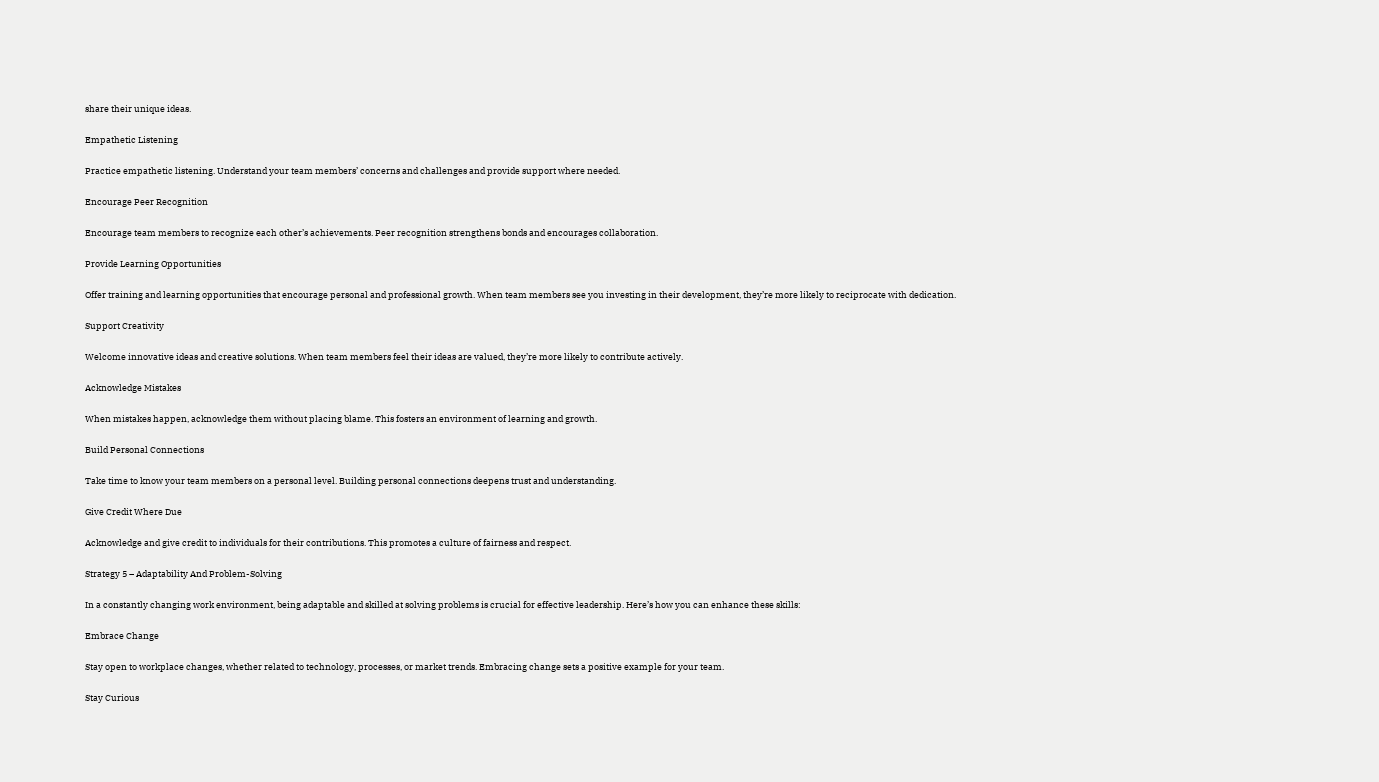share their unique ideas.

Empathetic Listening

Practice empathetic listening. Understand your team members’ concerns and challenges and provide support where needed.

Encourage Peer Recognition

Encourage team members to recognize each other’s achievements. Peer recognition strengthens bonds and encourages collaboration.

Provide Learning Opportunities

Offer training and learning opportunities that encourage personal and professional growth. When team members see you investing in their development, they’re more likely to reciprocate with dedication.

Support Creativity

Welcome innovative ideas and creative solutions. When team members feel their ideas are valued, they’re more likely to contribute actively.

Acknowledge Mistakes

When mistakes happen, acknowledge them without placing blame. This fosters an environment of learning and growth.

Build Personal Connections

Take time to know your team members on a personal level. Building personal connections deepens trust and understanding.

Give Credit Where Due

Acknowledge and give credit to individuals for their contributions. This promotes a culture of fairness and respect.

Strategy 5 – Adaptability And Problem-Solving

In a constantly changing work environment, being adaptable and skilled at solving problems is crucial for effective leadership. Here’s how you can enhance these skills:

Embrace Change

Stay open to workplace changes, whether related to technology, processes, or market trends. Embracing change sets a positive example for your team.

Stay Curious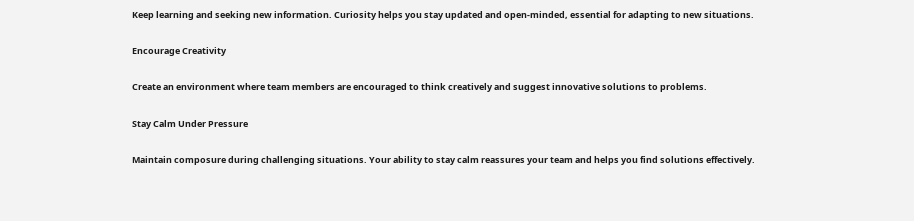Keep learning and seeking new information. Curiosity helps you stay updated and open-minded, essential for adapting to new situations.

Encourage Creativity

Create an environment where team members are encouraged to think creatively and suggest innovative solutions to problems.

Stay Calm Under Pressure

Maintain composure during challenging situations. Your ability to stay calm reassures your team and helps you find solutions effectively.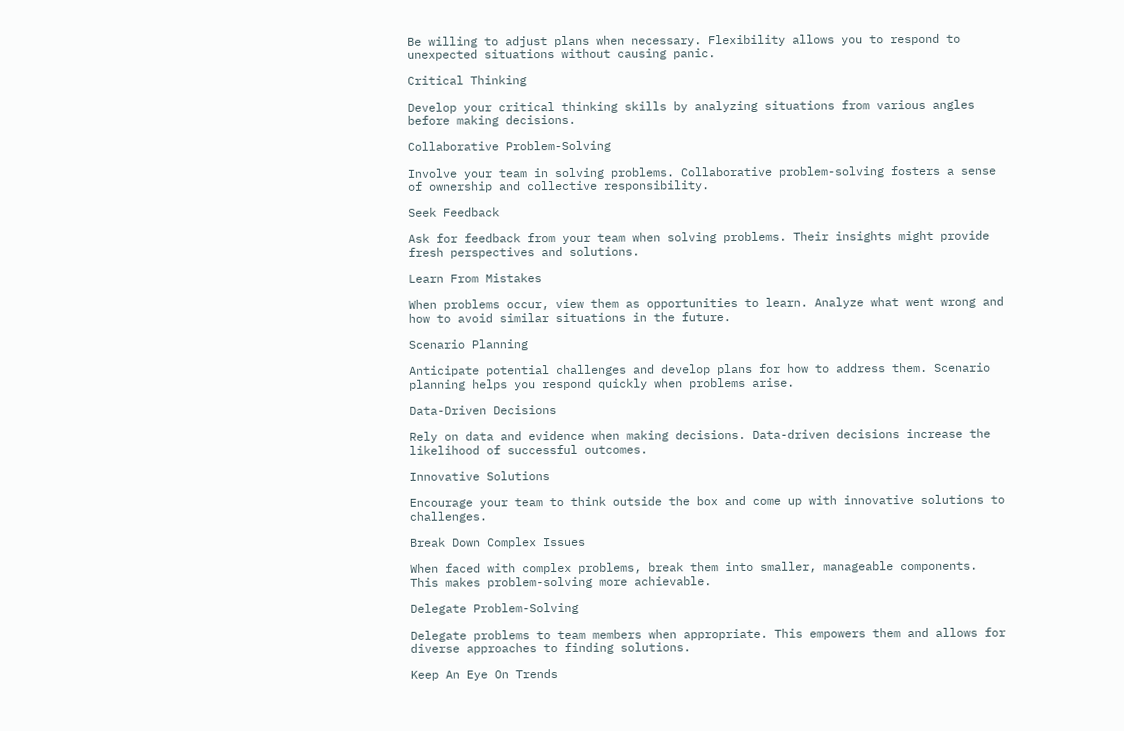Be willing to adjust plans when necessary. Flexibility allows you to respond to unexpected situations without causing panic.

Critical Thinking

Develop your critical thinking skills by analyzing situations from various angles before making decisions.

Collaborative Problem-Solving

Involve your team in solving problems. Collaborative problem-solving fosters a sense of ownership and collective responsibility.

Seek Feedback

Ask for feedback from your team when solving problems. Their insights might provide fresh perspectives and solutions.

Learn From Mistakes

When problems occur, view them as opportunities to learn. Analyze what went wrong and how to avoid similar situations in the future.

Scenario Planning

Anticipate potential challenges and develop plans for how to address them. Scenario planning helps you respond quickly when problems arise.

Data-Driven Decisions

Rely on data and evidence when making decisions. Data-driven decisions increase the likelihood of successful outcomes.

Innovative Solutions

Encourage your team to think outside the box and come up with innovative solutions to challenges.

Break Down Complex Issues

When faced with complex problems, break them into smaller, manageable components. This makes problem-solving more achievable.

Delegate Problem-Solving

Delegate problems to team members when appropriate. This empowers them and allows for diverse approaches to finding solutions.

Keep An Eye On Trends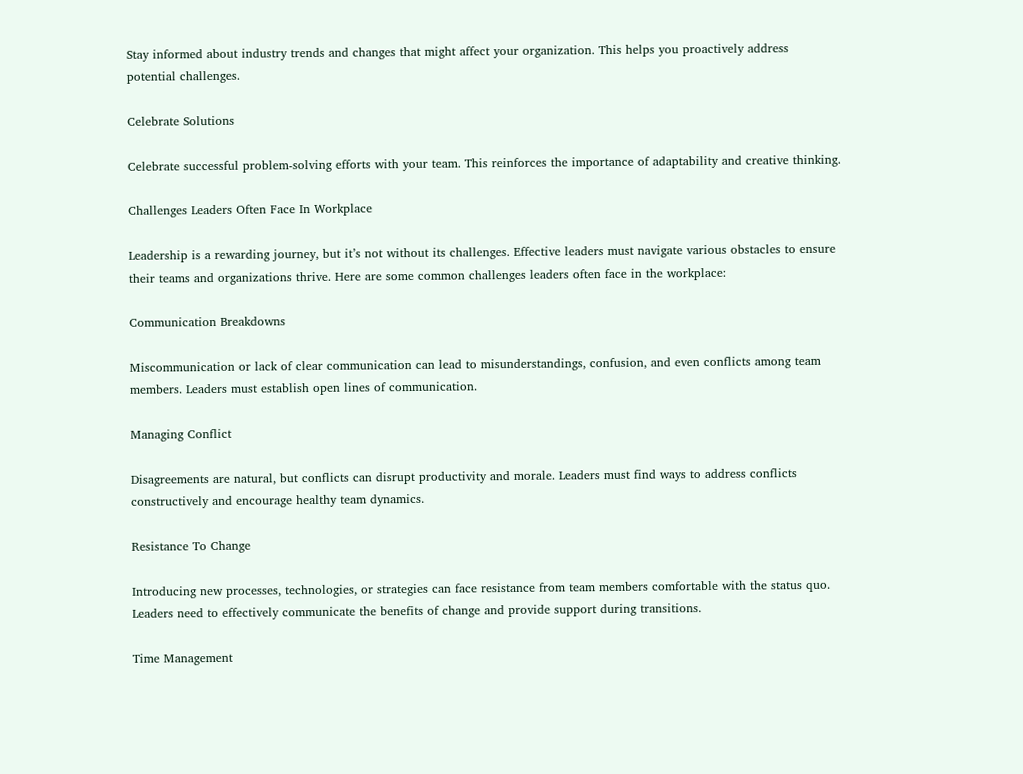Stay informed about industry trends and changes that might affect your organization. This helps you proactively address potential challenges.

Celebrate Solutions

Celebrate successful problem-solving efforts with your team. This reinforces the importance of adaptability and creative thinking.

Challenges Leaders Often Face In Workplace

Leadership is a rewarding journey, but it’s not without its challenges. Effective leaders must navigate various obstacles to ensure their teams and organizations thrive. Here are some common challenges leaders often face in the workplace:

Communication Breakdowns

Miscommunication or lack of clear communication can lead to misunderstandings, confusion, and even conflicts among team members. Leaders must establish open lines of communication.

Managing Conflict

Disagreements are natural, but conflicts can disrupt productivity and morale. Leaders must find ways to address conflicts constructively and encourage healthy team dynamics.

Resistance To Change

Introducing new processes, technologies, or strategies can face resistance from team members comfortable with the status quo. Leaders need to effectively communicate the benefits of change and provide support during transitions.

Time Management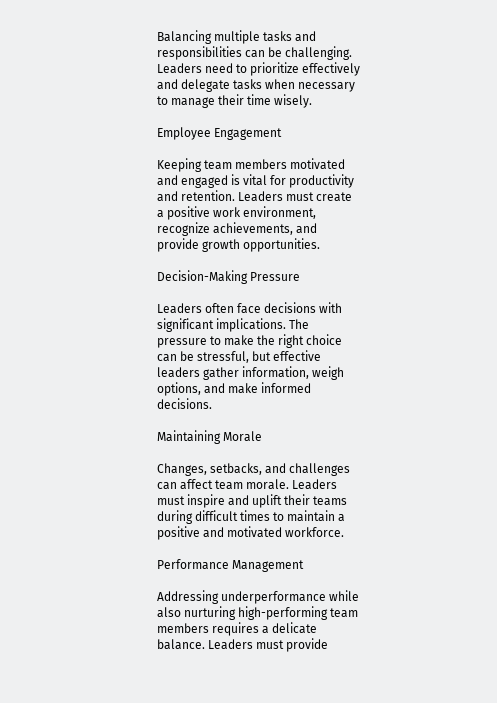Balancing multiple tasks and responsibilities can be challenging. Leaders need to prioritize effectively and delegate tasks when necessary to manage their time wisely.

Employee Engagement

Keeping team members motivated and engaged is vital for productivity and retention. Leaders must create a positive work environment, recognize achievements, and provide growth opportunities.

Decision-Making Pressure

Leaders often face decisions with significant implications. The pressure to make the right choice can be stressful, but effective leaders gather information, weigh options, and make informed decisions.

Maintaining Morale

Changes, setbacks, and challenges can affect team morale. Leaders must inspire and uplift their teams during difficult times to maintain a positive and motivated workforce.

Performance Management

Addressing underperformance while also nurturing high-performing team members requires a delicate balance. Leaders must provide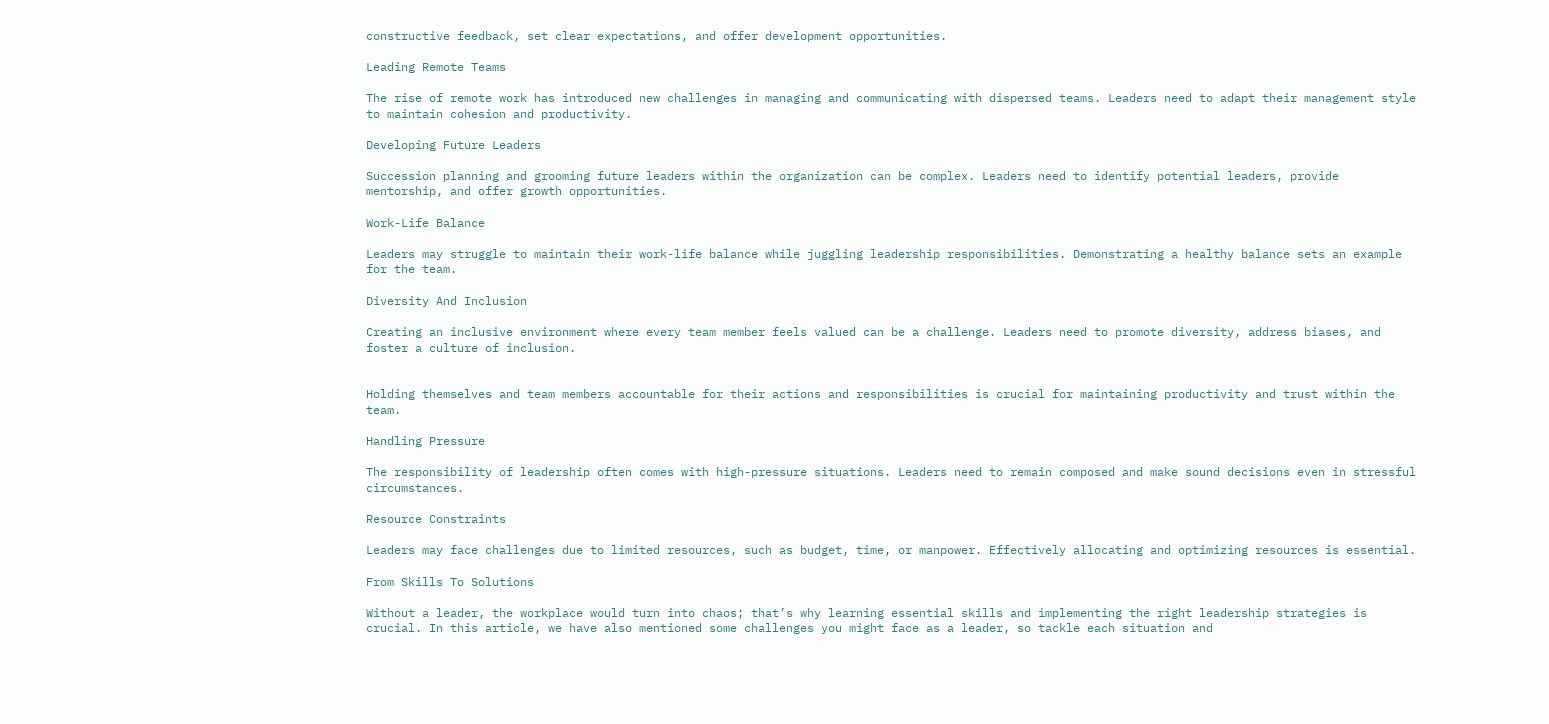constructive feedback, set clear expectations, and offer development opportunities.

Leading Remote Teams

The rise of remote work has introduced new challenges in managing and communicating with dispersed teams. Leaders need to adapt their management style to maintain cohesion and productivity.

Developing Future Leaders

Succession planning and grooming future leaders within the organization can be complex. Leaders need to identify potential leaders, provide mentorship, and offer growth opportunities.

Work-Life Balance

Leaders may struggle to maintain their work-life balance while juggling leadership responsibilities. Demonstrating a healthy balance sets an example for the team.

Diversity And Inclusion

Creating an inclusive environment where every team member feels valued can be a challenge. Leaders need to promote diversity, address biases, and foster a culture of inclusion.


Holding themselves and team members accountable for their actions and responsibilities is crucial for maintaining productivity and trust within the team.

Handling Pressure

The responsibility of leadership often comes with high-pressure situations. Leaders need to remain composed and make sound decisions even in stressful circumstances.

Resource Constraints

Leaders may face challenges due to limited resources, such as budget, time, or manpower. Effectively allocating and optimizing resources is essential.

From Skills To Solutions

Without a leader, the workplace would turn into chaos; that’s why learning essential skills and implementing the right leadership strategies is crucial. In this article, we have also mentioned some challenges you might face as a leader, so tackle each situation and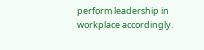perform leadership in workplace accordingly.